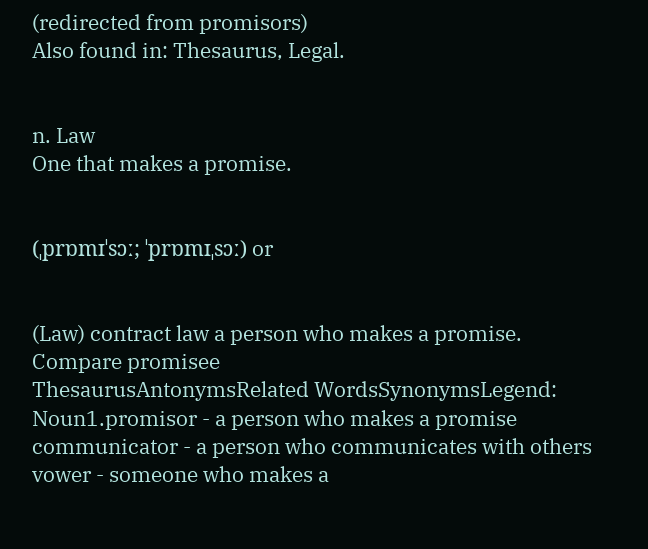(redirected from promisors)
Also found in: Thesaurus, Legal.


n. Law
One that makes a promise.


(ˌprɒmɪˈsɔː; ˈprɒmɪˌsɔː) or


(Law) contract law a person who makes a promise. Compare promisee
ThesaurusAntonymsRelated WordsSynonymsLegend:
Noun1.promisor - a person who makes a promise
communicator - a person who communicates with others
vower - someone who makes a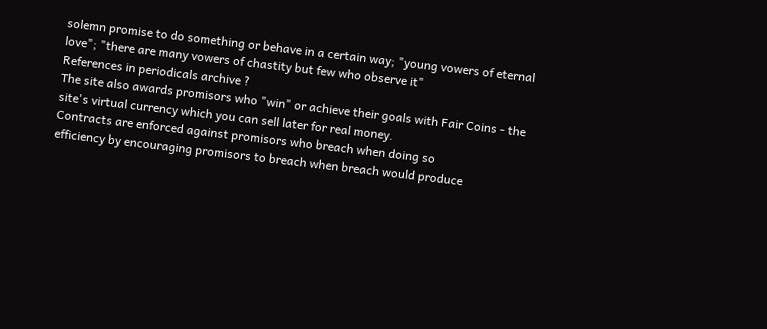solemn promise to do something or behave in a certain way; "young vowers of eternal love"; "there are many vowers of chastity but few who observe it"
References in periodicals archive ?
The site also awards promisors who "win" or achieve their goals with Fair Coins - the site's virtual currency which you can sell later for real money.
Contracts are enforced against promisors who breach when doing so
efficiency by encouraging promisors to breach when breach would produce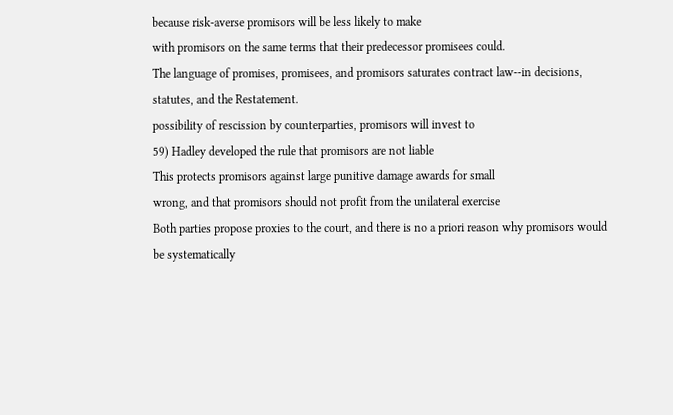because risk-averse promisors will be less likely to make
with promisors on the same terms that their predecessor promisees could.
The language of promises, promisees, and promisors saturates contract law--in decisions, statutes, and the Restatement.
possibility of rescission by counterparties, promisors will invest to
59) Hadley developed the rule that promisors are not liable
This protects promisors against large punitive damage awards for small
wrong, and that promisors should not profit from the unilateral exercise
Both parties propose proxies to the court, and there is no a priori reason why promisors would be systematically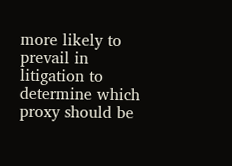more likely to prevail in litigation to determine which proxy should be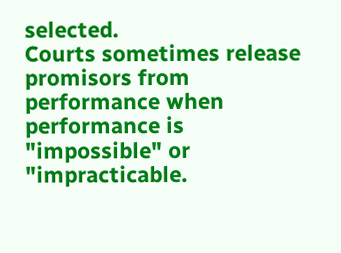selected.
Courts sometimes release promisors from performance when performance is "impossible" or "impracticable.